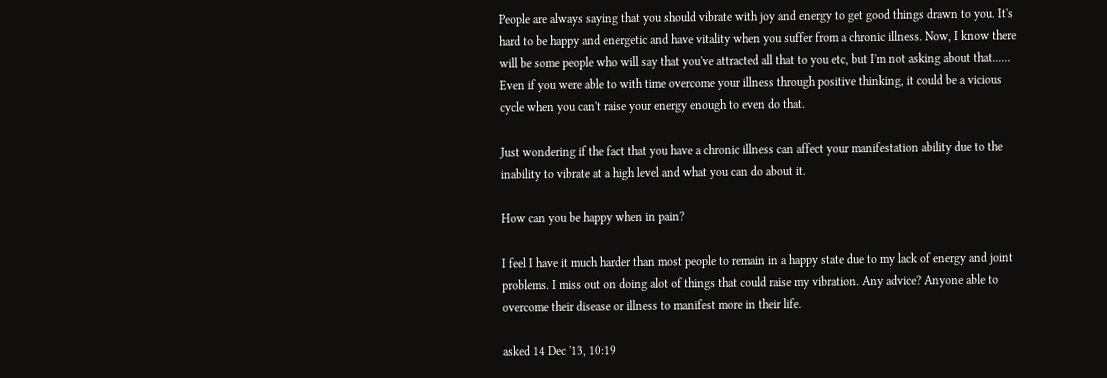People are always saying that you should vibrate with joy and energy to get good things drawn to you. It's hard to be happy and energetic and have vitality when you suffer from a chronic illness. Now, I know there will be some people who will say that you've attracted all that to you etc, but I'm not asking about that...... Even if you were able to with time overcome your illness through positive thinking, it could be a vicious cycle when you can't raise your energy enough to even do that.

Just wondering if the fact that you have a chronic illness can affect your manifestation ability due to the inability to vibrate at a high level and what you can do about it.

How can you be happy when in pain?

I feel I have it much harder than most people to remain in a happy state due to my lack of energy and joint problems. I miss out on doing alot of things that could raise my vibration. Any advice? Anyone able to overcome their disease or illness to manifest more in their life.

asked 14 Dec '13, 10:19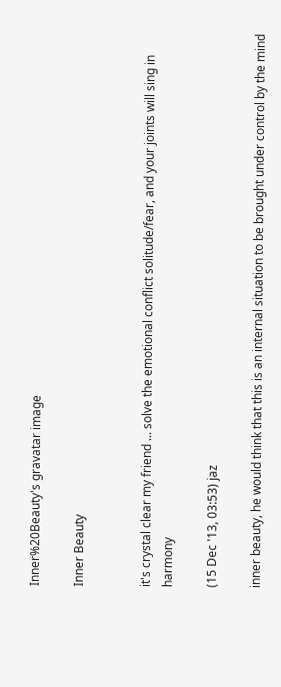Inner%20Beauty's gravatar image

Inner Beauty


it's crystal clear my friend ... solve the emotional conflict solitude/fear, and your joints will sing in harmony

(15 Dec '13, 03:53) jaz

inner beauty, he would think that this is an internal situation to be brought under control by the mind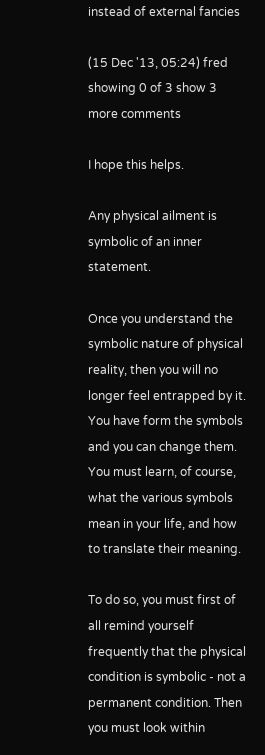instead of external fancies

(15 Dec '13, 05:24) fred
showing 0 of 3 show 3 more comments

I hope this helps.

Any physical ailment is symbolic of an inner statement.

Once you understand the symbolic nature of physical reality, then you will no longer feel entrapped by it. You have form the symbols and you can change them. You must learn, of course, what the various symbols mean in your life, and how to translate their meaning.

To do so, you must first of all remind yourself frequently that the physical condition is symbolic - not a permanent condition. Then you must look within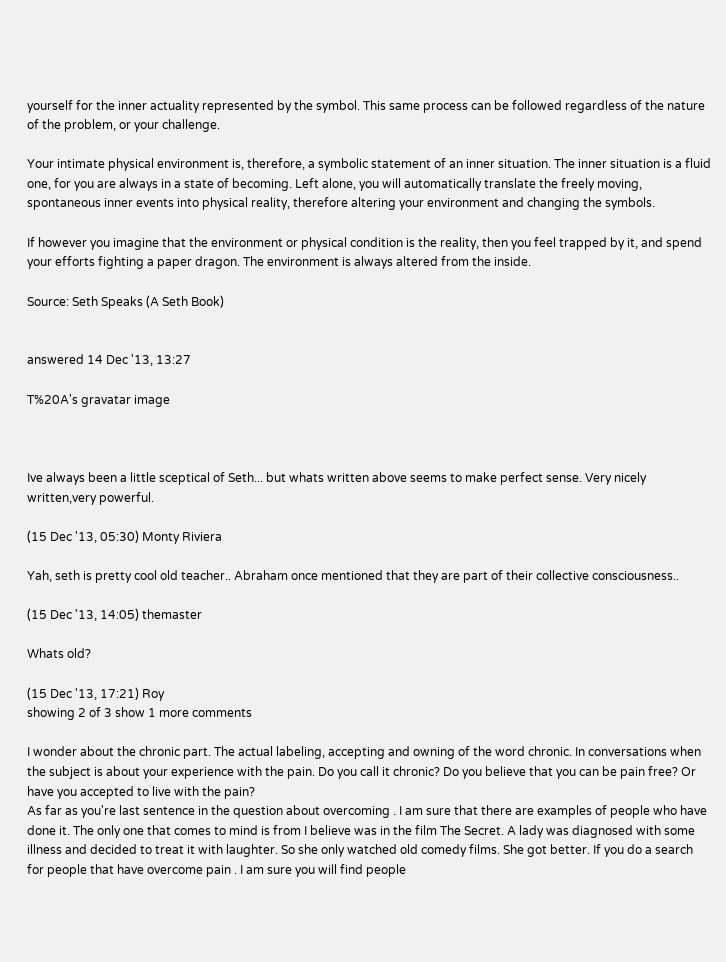yourself for the inner actuality represented by the symbol. This same process can be followed regardless of the nature of the problem, or your challenge.

Your intimate physical environment is, therefore, a symbolic statement of an inner situation. The inner situation is a fluid one, for you are always in a state of becoming. Left alone, you will automatically translate the freely moving, spontaneous inner events into physical reality, therefore altering your environment and changing the symbols.

If however you imagine that the environment or physical condition is the reality, then you feel trapped by it, and spend your efforts fighting a paper dragon. The environment is always altered from the inside.

Source: Seth Speaks (A Seth Book)


answered 14 Dec '13, 13:27

T%20A's gravatar image



Ive always been a little sceptical of Seth... but whats written above seems to make perfect sense. Very nicely written,very powerful.

(15 Dec '13, 05:30) Monty Riviera

Yah, seth is pretty cool old teacher.. Abraham once mentioned that they are part of their collective consciousness..

(15 Dec '13, 14:05) themaster

Whats old?

(15 Dec '13, 17:21) Roy
showing 2 of 3 show 1 more comments

I wonder about the chronic part. The actual labeling, accepting and owning of the word chronic. In conversations when the subject is about your experience with the pain. Do you call it chronic? Do you believe that you can be pain free? Or have you accepted to live with the pain?
As far as you're last sentence in the question about overcoming . I am sure that there are examples of people who have done it. The only one that comes to mind is from I believe was in the film The Secret. A lady was diagnosed with some illness and decided to treat it with laughter. So she only watched old comedy films. She got better. If you do a search for people that have overcome pain . I am sure you will find people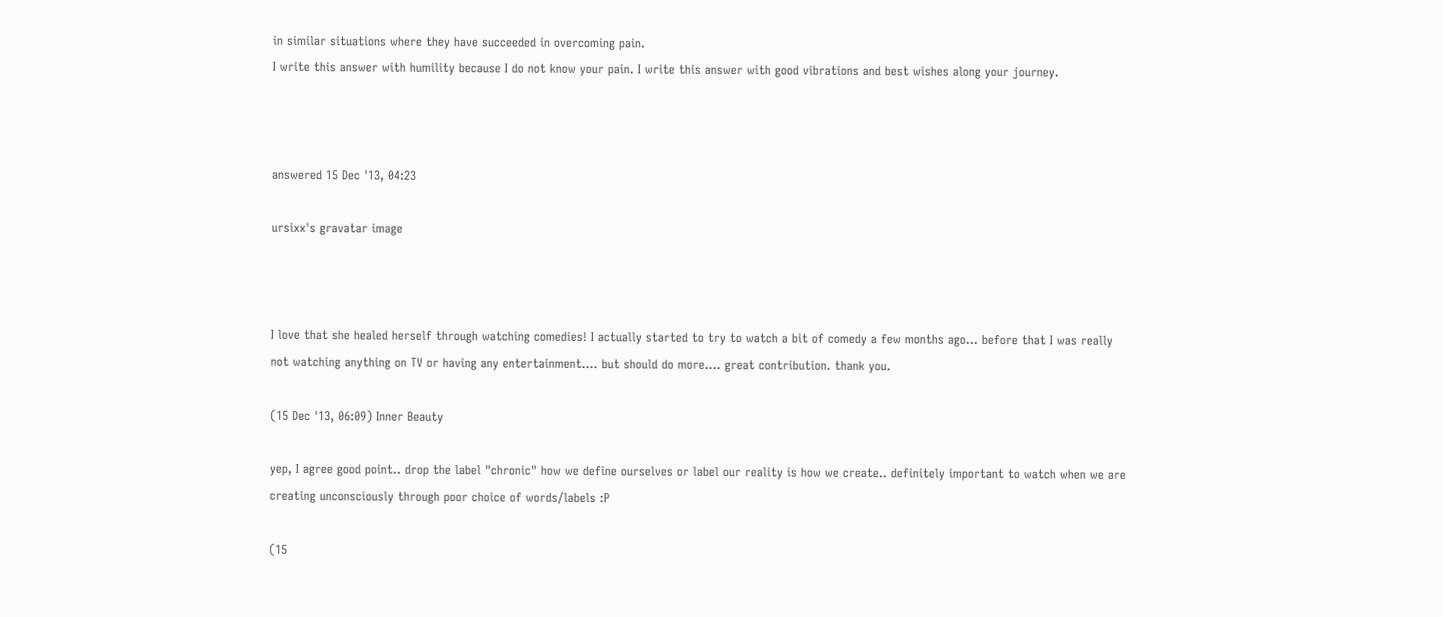in similar situations where they have succeeded in overcoming pain.
I write this answer with humility because I do not know your pain. I write this answer with good vibrations and best wishes along your journey.



answered 15 Dec '13, 04:23

ursixx's gravatar image



I love that she healed herself through watching comedies! I actually started to try to watch a bit of comedy a few months ago... before that I was really not watching anything on TV or having any entertainment.... but should do more.... great contribution. thank you.

(15 Dec '13, 06:09) Inner Beauty

yep, I agree good point.. drop the label "chronic" how we define ourselves or label our reality is how we create.. definitely important to watch when we are creating unconsciously through poor choice of words/labels :P

(15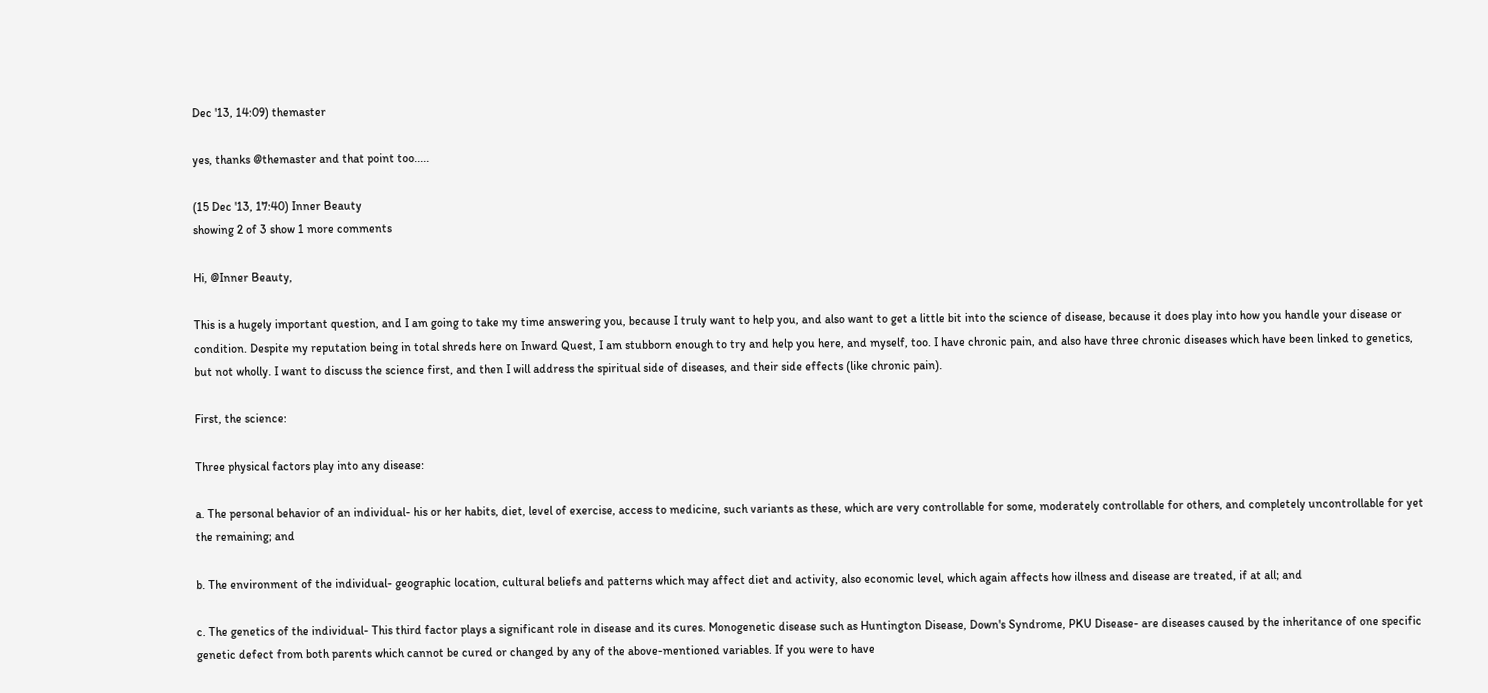Dec '13, 14:09) themaster

yes, thanks @themaster and that point too.....

(15 Dec '13, 17:40) Inner Beauty
showing 2 of 3 show 1 more comments

Hi, @Inner Beauty,

This is a hugely important question, and I am going to take my time answering you, because I truly want to help you, and also want to get a little bit into the science of disease, because it does play into how you handle your disease or condition. Despite my reputation being in total shreds here on Inward Quest, I am stubborn enough to try and help you here, and myself, too. I have chronic pain, and also have three chronic diseases which have been linked to genetics, but not wholly. I want to discuss the science first, and then I will address the spiritual side of diseases, and their side effects (like chronic pain).

First, the science:

Three physical factors play into any disease:

a. The personal behavior of an individual- his or her habits, diet, level of exercise, access to medicine, such variants as these, which are very controllable for some, moderately controllable for others, and completely uncontrollable for yet the remaining; and

b. The environment of the individual- geographic location, cultural beliefs and patterns which may affect diet and activity, also economic level, which again affects how illness and disease are treated, if at all; and

c. The genetics of the individual- This third factor plays a significant role in disease and its cures. Monogenetic disease such as Huntington Disease, Down's Syndrome, PKU Disease- are diseases caused by the inheritance of one specific genetic defect from both parents which cannot be cured or changed by any of the above-mentioned variables. If you were to have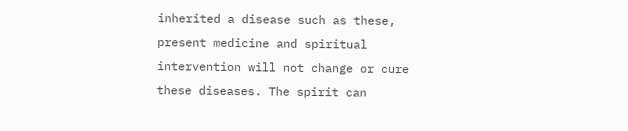inherited a disease such as these, present medicine and spiritual intervention will not change or cure these diseases. The spirit can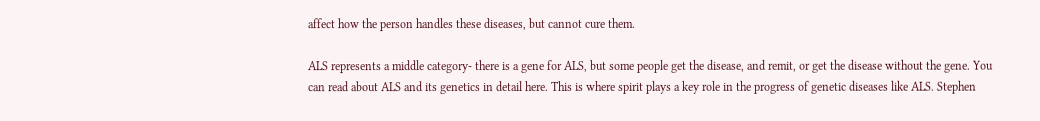affect how the person handles these diseases, but cannot cure them.

ALS represents a middle category- there is a gene for ALS, but some people get the disease, and remit, or get the disease without the gene. You can read about ALS and its genetics in detail here. This is where spirit plays a key role in the progress of genetic diseases like ALS. Stephen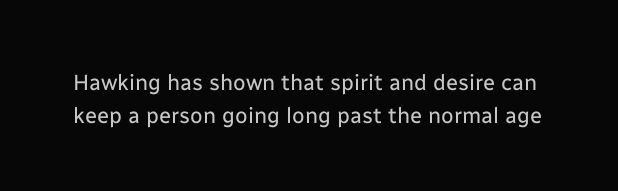Hawking has shown that spirit and desire can keep a person going long past the normal age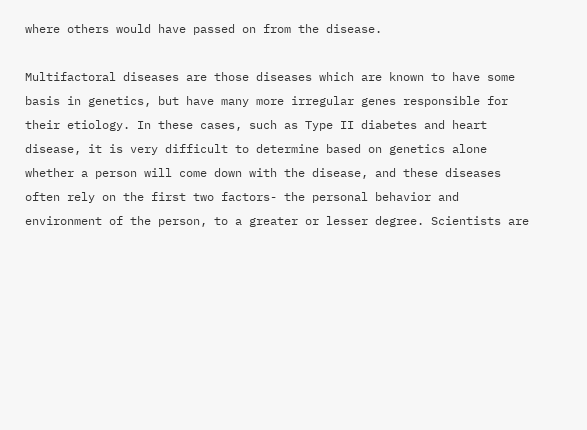where others would have passed on from the disease.

Multifactoral diseases are those diseases which are known to have some basis in genetics, but have many more irregular genes responsible for their etiology. In these cases, such as Type II diabetes and heart disease, it is very difficult to determine based on genetics alone whether a person will come down with the disease, and these diseases often rely on the first two factors- the personal behavior and environment of the person, to a greater or lesser degree. Scientists are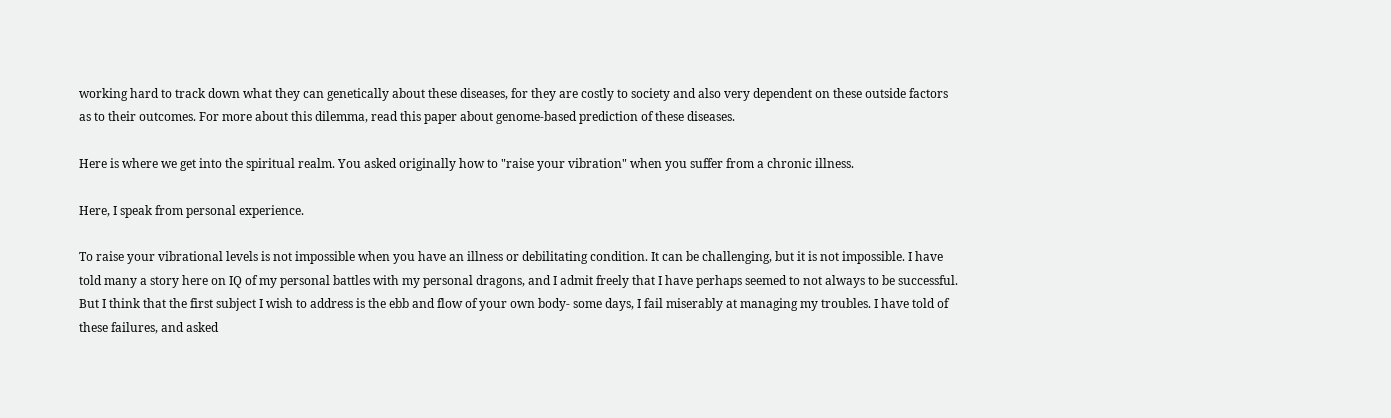working hard to track down what they can genetically about these diseases, for they are costly to society and also very dependent on these outside factors as to their outcomes. For more about this dilemma, read this paper about genome-based prediction of these diseases.

Here is where we get into the spiritual realm. You asked originally how to "raise your vibration" when you suffer from a chronic illness.

Here, I speak from personal experience.

To raise your vibrational levels is not impossible when you have an illness or debilitating condition. It can be challenging, but it is not impossible. I have told many a story here on IQ of my personal battles with my personal dragons, and I admit freely that I have perhaps seemed to not always to be successful. But I think that the first subject I wish to address is the ebb and flow of your own body- some days, I fail miserably at managing my troubles. I have told of these failures, and asked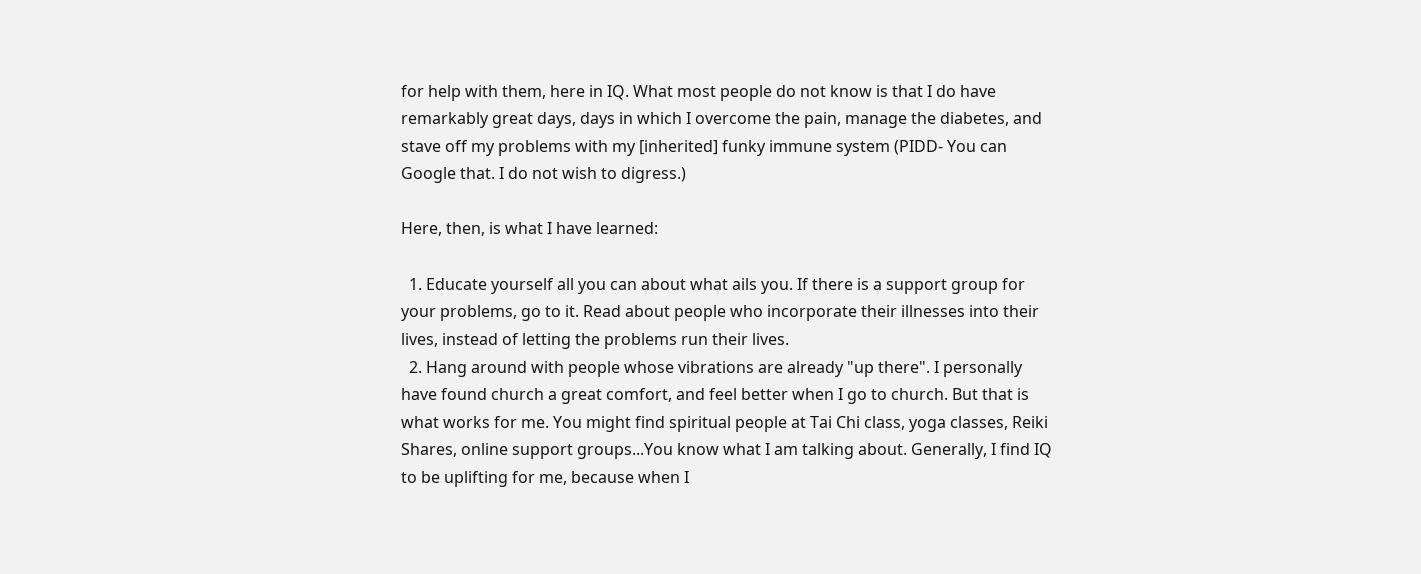for help with them, here in IQ. What most people do not know is that I do have remarkably great days, days in which I overcome the pain, manage the diabetes, and stave off my problems with my [inherited] funky immune system (PIDD- You can Google that. I do not wish to digress.)

Here, then, is what I have learned:

  1. Educate yourself all you can about what ails you. If there is a support group for your problems, go to it. Read about people who incorporate their illnesses into their lives, instead of letting the problems run their lives.
  2. Hang around with people whose vibrations are already "up there". I personally have found church a great comfort, and feel better when I go to church. But that is what works for me. You might find spiritual people at Tai Chi class, yoga classes, Reiki Shares, online support groups...You know what I am talking about. Generally, I find IQ to be uplifting for me, because when I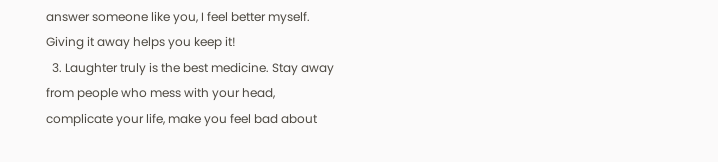answer someone like you, I feel better myself. Giving it away helps you keep it!
  3. Laughter truly is the best medicine. Stay away from people who mess with your head, complicate your life, make you feel bad about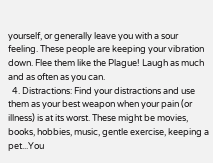yourself, or generally leave you with a sour feeling. These people are keeping your vibration down. Flee them like the Plague! Laugh as much and as often as you can.
  4. Distractions: Find your distractions and use them as your best weapon when your pain (or illness) is at its worst. These might be movies, books, hobbies, music, gentle exercise, keeping a pet...You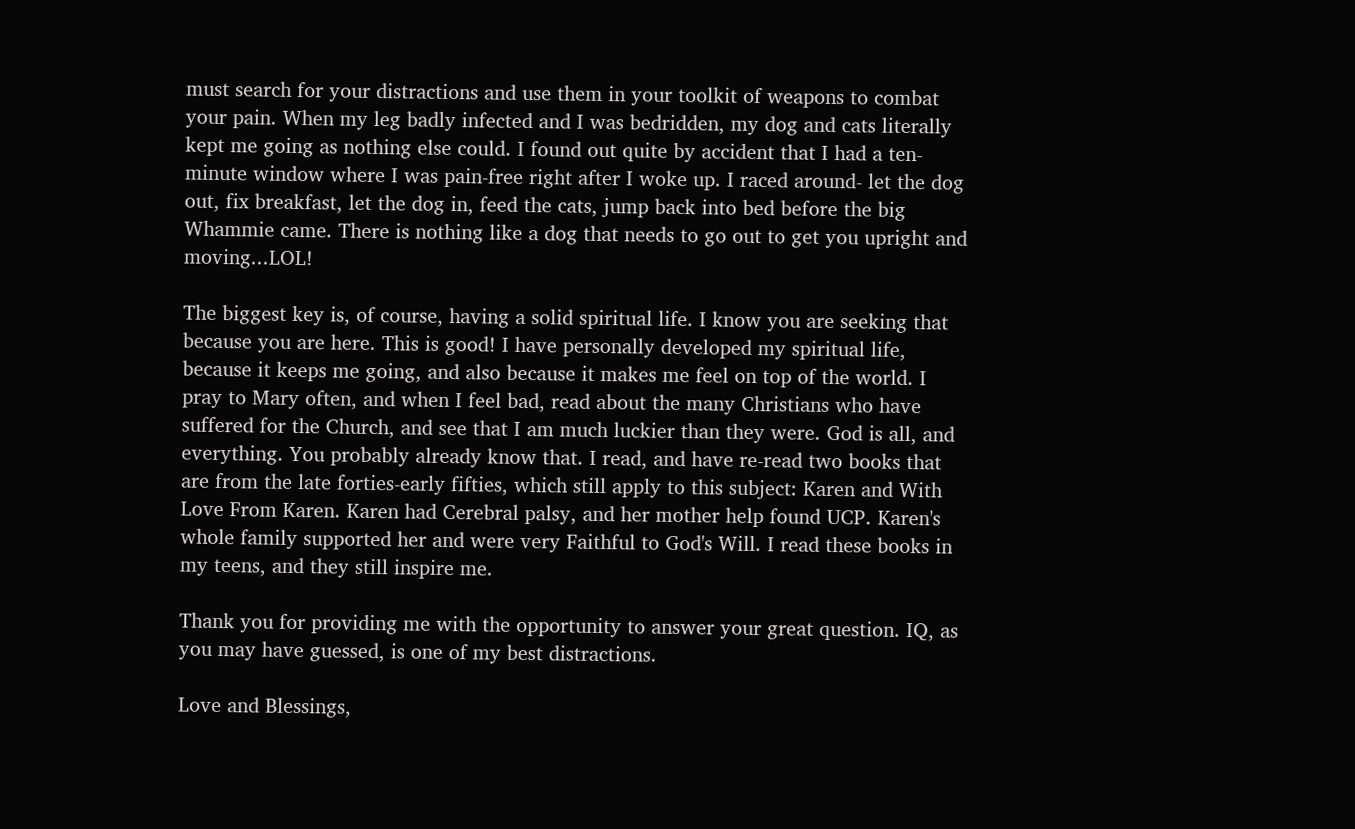must search for your distractions and use them in your toolkit of weapons to combat your pain. When my leg badly infected and I was bedridden, my dog and cats literally kept me going as nothing else could. I found out quite by accident that I had a ten-minute window where I was pain-free right after I woke up. I raced around- let the dog out, fix breakfast, let the dog in, feed the cats, jump back into bed before the big Whammie came. There is nothing like a dog that needs to go out to get you upright and moving...LOL!

The biggest key is, of course, having a solid spiritual life. I know you are seeking that because you are here. This is good! I have personally developed my spiritual life, because it keeps me going, and also because it makes me feel on top of the world. I pray to Mary often, and when I feel bad, read about the many Christians who have suffered for the Church, and see that I am much luckier than they were. God is all, and everything. You probably already know that. I read, and have re-read two books that are from the late forties-early fifties, which still apply to this subject: Karen and With Love From Karen. Karen had Cerebral palsy, and her mother help found UCP. Karen's whole family supported her and were very Faithful to God's Will. I read these books in my teens, and they still inspire me.

Thank you for providing me with the opportunity to answer your great question. IQ, as you may have guessed, is one of my best distractions.

Love and Blessings,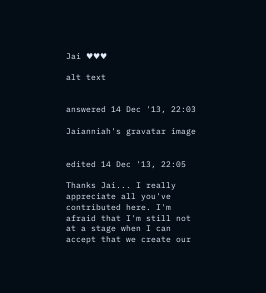Jai ♥♥♥

alt text


answered 14 Dec '13, 22:03

Jaianniah's gravatar image


edited 14 Dec '13, 22:05

Thanks Jai... I really appreciate all you've contributed here. I'm afraid that I'm still not at a stage when I can accept that we create our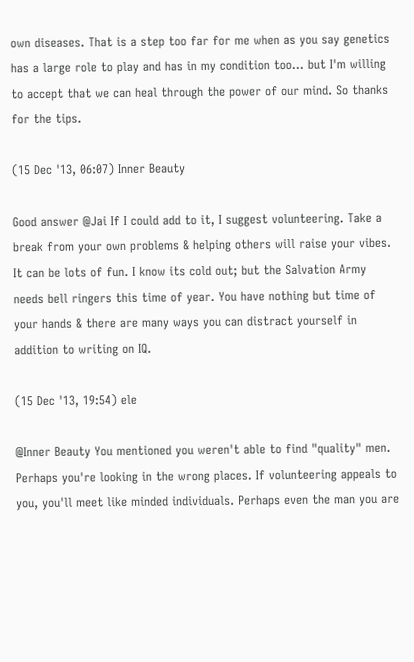own diseases. That is a step too far for me when as you say genetics has a large role to play and has in my condition too... but I'm willing to accept that we can heal through the power of our mind. So thanks for the tips.

(15 Dec '13, 06:07) Inner Beauty

Good answer @Jai If I could add to it, I suggest volunteering. Take a break from your own problems & helping others will raise your vibes. It can be lots of fun. I know its cold out; but the Salvation Army needs bell ringers this time of year. You have nothing but time of your hands & there are many ways you can distract yourself in addition to writing on IQ.

(15 Dec '13, 19:54) ele

@Inner Beauty You mentioned you weren't able to find "quality" men. Perhaps you're looking in the wrong places. If volunteering appeals to you, you'll meet like minded individuals. Perhaps even the man you are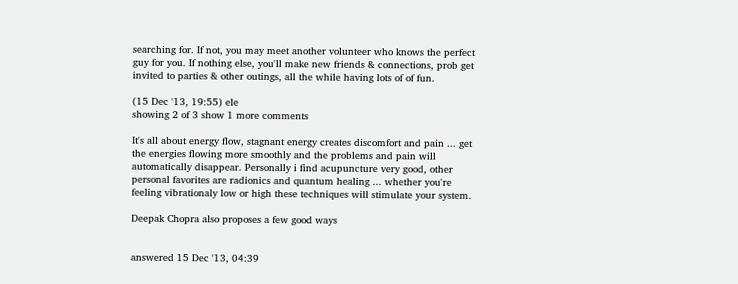searching for. If not, you may meet another volunteer who knows the perfect guy for you. If nothing else, you'll make new friends & connections, prob get invited to parties & other outings, all the while having lots of of fun.

(15 Dec '13, 19:55) ele
showing 2 of 3 show 1 more comments

It's all about energy flow, stagnant energy creates discomfort and pain ... get the energies flowing more smoothly and the problems and pain will automatically disappear. Personally i find acupuncture very good, other personal favorites are radionics and quantum healing ... whether you're feeling vibrationaly low or high these techniques will stimulate your system.

Deepak Chopra also proposes a few good ways


answered 15 Dec '13, 04:39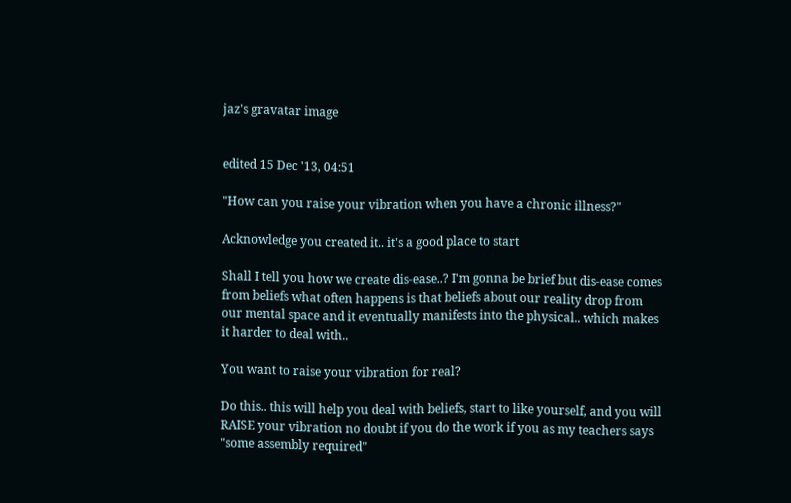jaz's gravatar image


edited 15 Dec '13, 04:51

"How can you raise your vibration when you have a chronic illness?"

Acknowledge you created it.. it's a good place to start

Shall I tell you how we create dis-ease..? I'm gonna be brief but dis-ease comes from beliefs what often happens is that beliefs about our reality drop from our mental space and it eventually manifests into the physical.. which makes it harder to deal with..

You want to raise your vibration for real?

Do this.. this will help you deal with beliefs, start to like yourself, and you will RAISE your vibration no doubt if you do the work if you as my teachers says "some assembly required"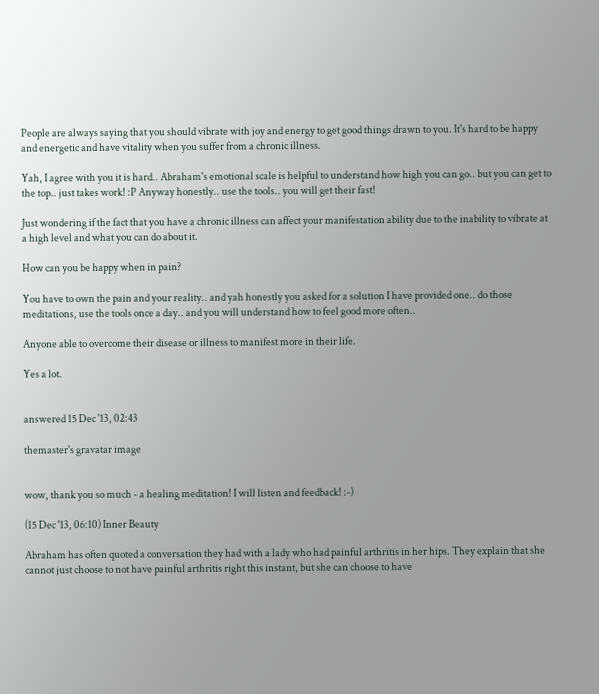People are always saying that you should vibrate with joy and energy to get good things drawn to you. It's hard to be happy and energetic and have vitality when you suffer from a chronic illness.

Yah, I agree with you it is hard.. Abraham's emotional scale is helpful to understand how high you can go.. but you can get to the top.. just takes work! :P Anyway honestly.. use the tools.. you will get their fast!

Just wondering if the fact that you have a chronic illness can affect your manifestation ability due to the inability to vibrate at a high level and what you can do about it.

How can you be happy when in pain?

You have to own the pain and your reality.. and yah honestly you asked for a solution I have provided one.. do those meditations, use the tools once a day.. and you will understand how to feel good more often..

Anyone able to overcome their disease or illness to manifest more in their life.

Yes a lot.


answered 15 Dec '13, 02:43

themaster's gravatar image


wow, thank you so much - a healing meditation! I will listen and feedback! :-)

(15 Dec '13, 06:10) Inner Beauty

Abraham has often quoted a conversation they had with a lady who had painful arthritis in her hips. They explain that she cannot just choose to not have painful arthritis right this instant, but she can choose to have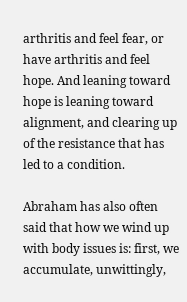arthritis and feel fear, or have arthritis and feel hope. And leaning toward hope is leaning toward alignment, and clearing up of the resistance that has led to a condition.

Abraham has also often said that how we wind up with body issues is: first, we accumulate, unwittingly,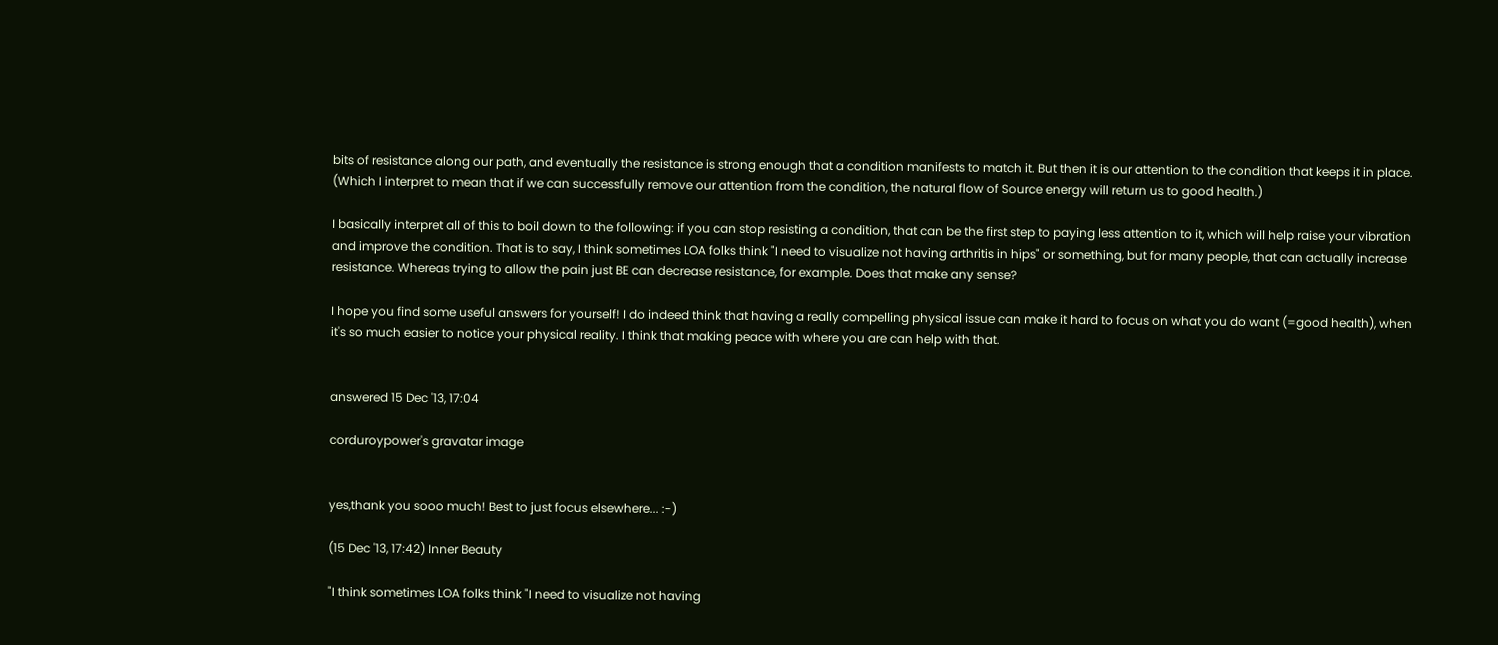bits of resistance along our path, and eventually the resistance is strong enough that a condition manifests to match it. But then it is our attention to the condition that keeps it in place. (Which I interpret to mean that if we can successfully remove our attention from the condition, the natural flow of Source energy will return us to good health.)

I basically interpret all of this to boil down to the following: if you can stop resisting a condition, that can be the first step to paying less attention to it, which will help raise your vibration and improve the condition. That is to say, I think sometimes LOA folks think "I need to visualize not having arthritis in hips" or something, but for many people, that can actually increase resistance. Whereas trying to allow the pain just BE can decrease resistance, for example. Does that make any sense?

I hope you find some useful answers for yourself! I do indeed think that having a really compelling physical issue can make it hard to focus on what you do want (=good health), when it's so much easier to notice your physical reality. I think that making peace with where you are can help with that.


answered 15 Dec '13, 17:04

corduroypower's gravatar image


yes,thank you sooo much! Best to just focus elsewhere... :-)

(15 Dec '13, 17:42) Inner Beauty

"I think sometimes LOA folks think "I need to visualize not having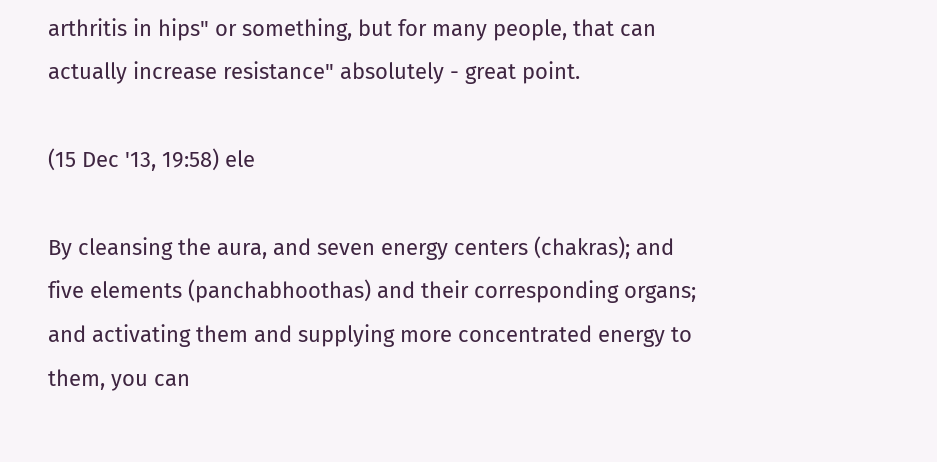arthritis in hips" or something, but for many people, that can actually increase resistance" absolutely - great point.

(15 Dec '13, 19:58) ele

By cleansing the aura, and seven energy centers (chakras); and five elements (panchabhoothas) and their corresponding organs; and activating them and supplying more concentrated energy to them, you can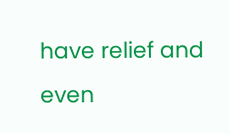have relief and even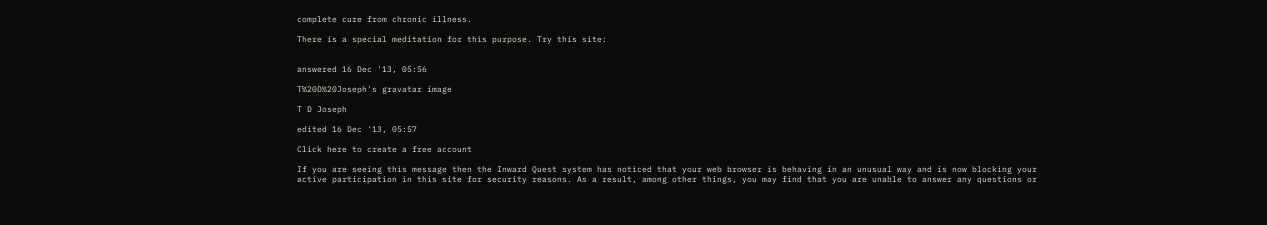complete cure from chronic illness.

There is a special meditation for this purpose. Try this site:


answered 16 Dec '13, 05:56

T%20D%20Joseph's gravatar image

T D Joseph

edited 16 Dec '13, 05:57

Click here to create a free account

If you are seeing this message then the Inward Quest system has noticed that your web browser is behaving in an unusual way and is now blocking your active participation in this site for security reasons. As a result, among other things, you may find that you are unable to answer any questions or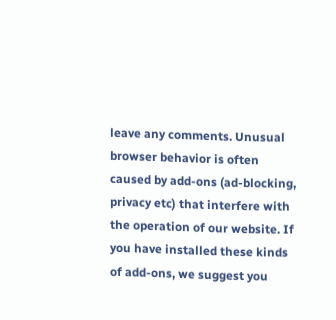leave any comments. Unusual browser behavior is often caused by add-ons (ad-blocking, privacy etc) that interfere with the operation of our website. If you have installed these kinds of add-ons, we suggest you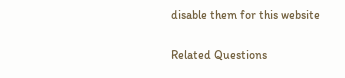disable them for this website

Related Questions